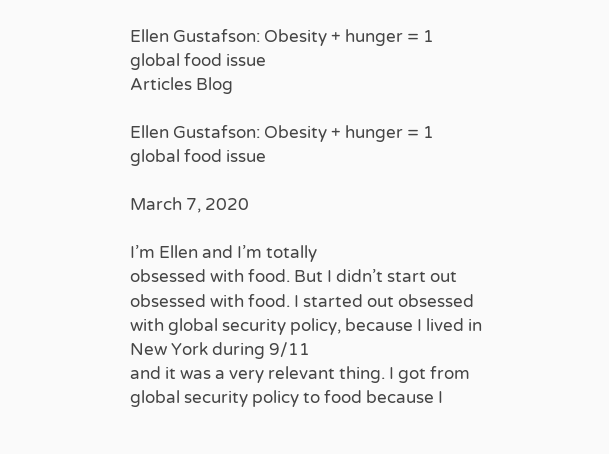Ellen Gustafson: Obesity + hunger = 1 global food issue
Articles Blog

Ellen Gustafson: Obesity + hunger = 1 global food issue

March 7, 2020

I’m Ellen and I’m totally
obsessed with food. But I didn’t start out obsessed with food. I started out obsessed
with global security policy, because I lived in New York during 9/11
and it was a very relevant thing. I got from global security policy to food because I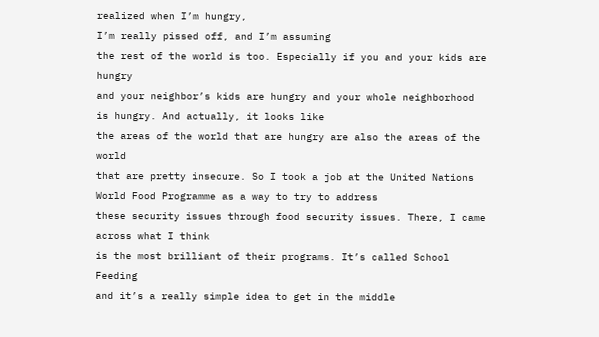realized when I’m hungry,
I’m really pissed off, and I’m assuming
the rest of the world is too. Especially if you and your kids are hungry
and your neighbor’s kids are hungry and your whole neighborhood is hungry. And actually, it looks like
the areas of the world that are hungry are also the areas of the world
that are pretty insecure. So I took a job at the United Nations
World Food Programme as a way to try to address
these security issues through food security issues. There, I came across what I think
is the most brilliant of their programs. It’s called School Feeding
and it’s a really simple idea to get in the middle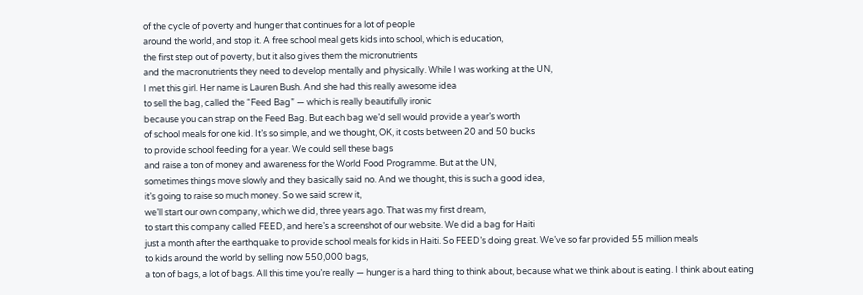of the cycle of poverty and hunger that continues for a lot of people
around the world, and stop it. A free school meal gets kids into school, which is education,
the first step out of poverty, but it also gives them the micronutrients
and the macronutrients they need to develop mentally and physically. While I was working at the UN,
I met this girl. Her name is Lauren Bush. And she had this really awesome idea
to sell the bag, called the “Feed Bag” — which is really beautifully ironic
because you can strap on the Feed Bag. But each bag we’d sell would provide a year’s worth
of school meals for one kid. It’s so simple, and we thought, OK, it costs between 20 and 50 bucks
to provide school feeding for a year. We could sell these bags
and raise a ton of money and awareness for the World Food Programme. But at the UN,
sometimes things move slowly and they basically said no. And we thought, this is such a good idea,
it’s going to raise so much money. So we said screw it,
we’ll start our own company, which we did, three years ago. That was my first dream,
to start this company called FEED, and here’s a screenshot of our website. We did a bag for Haiti
just a month after the earthquake to provide school meals for kids in Haiti. So FEED’s doing great. We’ve so far provided 55 million meals
to kids around the world by selling now 550,000 bags,
a ton of bags, a lot of bags. All this time you’re really — hunger is a hard thing to think about, because what we think about is eating. I think about eating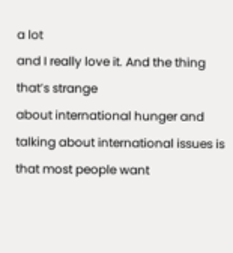a lot
and I really love it. And the thing that’s strange
about international hunger and talking about international issues is that most people want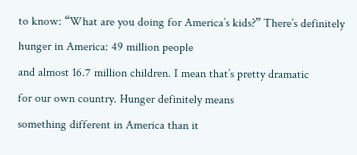to know: “What are you doing for America’s kids?” There’s definitely hunger in America: 49 million people
and almost 16.7 million children. I mean that’s pretty dramatic
for our own country. Hunger definitely means
something different in America than it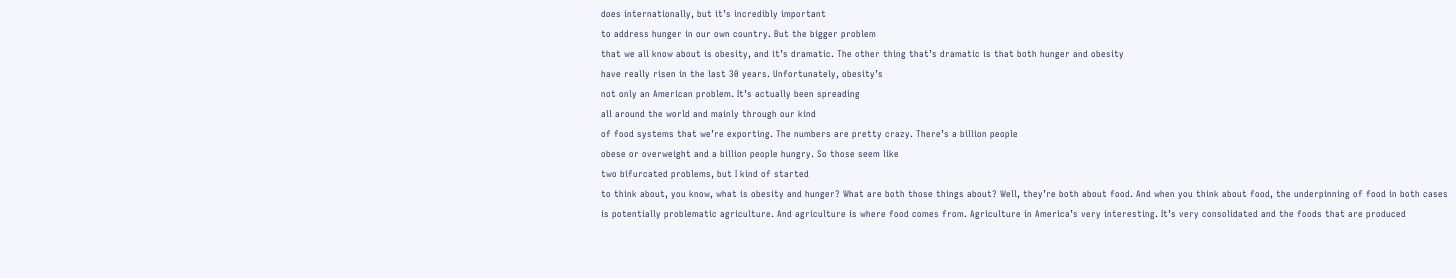does internationally, but it’s incredibly important
to address hunger in our own country. But the bigger problem
that we all know about is obesity, and it’s dramatic. The other thing that’s dramatic is that both hunger and obesity
have really risen in the last 30 years. Unfortunately, obesity’s
not only an American problem. It’s actually been spreading
all around the world and mainly through our kind
of food systems that we’re exporting. The numbers are pretty crazy. There’s a billion people
obese or overweight and a billion people hungry. So those seem like
two bifurcated problems, but I kind of started
to think about, you know, what is obesity and hunger? What are both those things about? Well, they’re both about food. And when you think about food, the underpinning of food in both cases
is potentially problematic agriculture. And agriculture is where food comes from. Agriculture in America’s very interesting. It’s very consolidated and the foods that are produced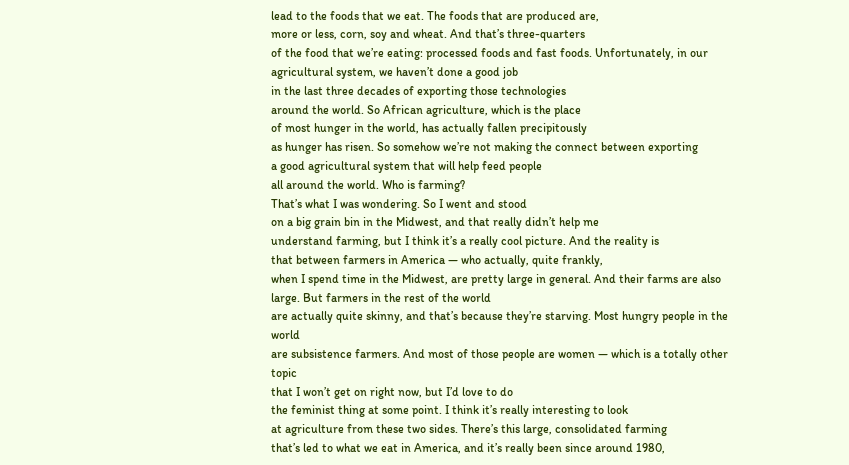lead to the foods that we eat. The foods that are produced are,
more or less, corn, soy and wheat. And that’s three-quarters
of the food that we’re eating: processed foods and fast foods. Unfortunately, in our agricultural system, we haven’t done a good job
in the last three decades of exporting those technologies
around the world. So African agriculture, which is the place
of most hunger in the world, has actually fallen precipitously
as hunger has risen. So somehow we’re not making the connect between exporting
a good agricultural system that will help feed people
all around the world. Who is farming?
That’s what I was wondering. So I went and stood
on a big grain bin in the Midwest, and that really didn’t help me
understand farming, but I think it’s a really cool picture. And the reality is
that between farmers in America — who actually, quite frankly,
when I spend time in the Midwest, are pretty large in general. And their farms are also large. But farmers in the rest of the world
are actually quite skinny, and that’s because they’re starving. Most hungry people in the world
are subsistence farmers. And most of those people are women — which is a totally other topic
that I won’t get on right now, but I’d love to do
the feminist thing at some point. I think it’s really interesting to look
at agriculture from these two sides. There’s this large, consolidated farming
that’s led to what we eat in America, and it’s really been since around 1980,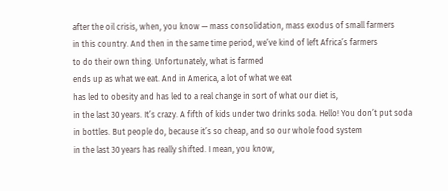after the oil crisis, when, you know — mass consolidation, mass exodus of small farmers
in this country. And then in the same time period, we’ve kind of left Africa’s farmers
to do their own thing. Unfortunately, what is farmed
ends up as what we eat. And in America, a lot of what we eat
has led to obesity and has led to a real change in sort of what our diet is,
in the last 30 years. It’s crazy. A fifth of kids under two drinks soda. Hello! You don’t put soda in bottles. But people do, because it’s so cheap, and so our whole food system
in the last 30 years has really shifted. I mean, you know,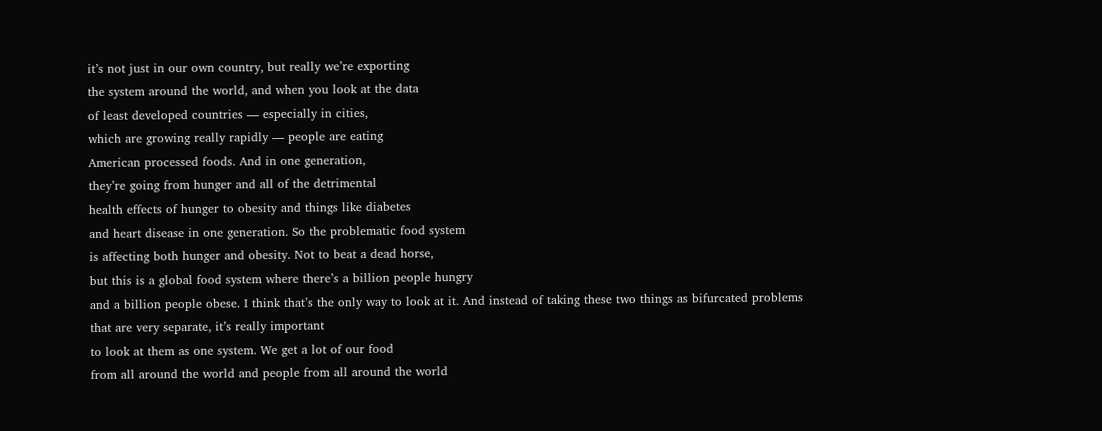it’s not just in our own country, but really we’re exporting
the system around the world, and when you look at the data
of least developed countries — especially in cities,
which are growing really rapidly — people are eating
American processed foods. And in one generation,
they’re going from hunger and all of the detrimental
health effects of hunger to obesity and things like diabetes
and heart disease in one generation. So the problematic food system
is affecting both hunger and obesity. Not to beat a dead horse,
but this is a global food system where there’s a billion people hungry
and a billion people obese. I think that’s the only way to look at it. And instead of taking these two things as bifurcated problems
that are very separate, it’s really important
to look at them as one system. We get a lot of our food
from all around the world and people from all around the world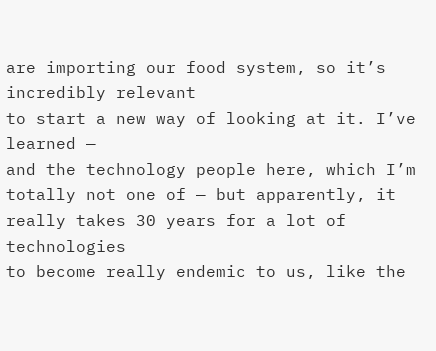are importing our food system, so it’s incredibly relevant
to start a new way of looking at it. I’ve learned —
and the technology people here, which I’m totally not one of — but apparently, it really takes 30 years for a lot of technologies
to become really endemic to us, like the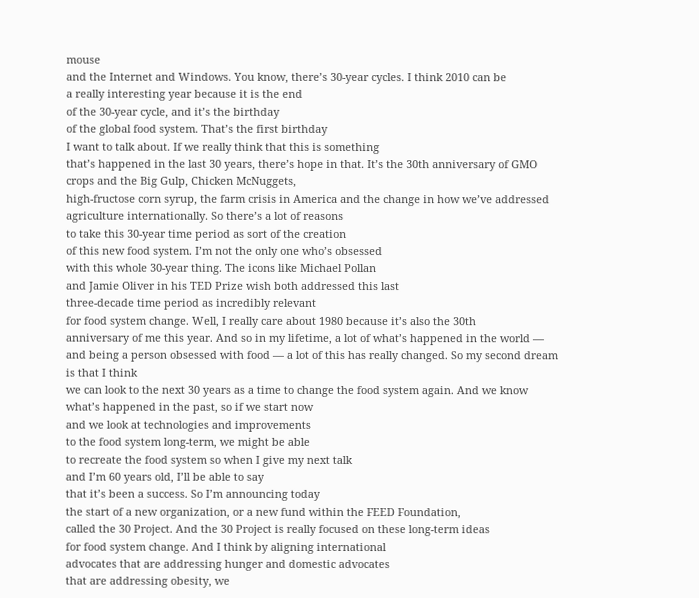mouse
and the Internet and Windows. You know, there’s 30-year cycles. I think 2010 can be
a really interesting year because it is the end
of the 30-year cycle, and it’s the birthday
of the global food system. That’s the first birthday
I want to talk about. If we really think that this is something
that’s happened in the last 30 years, there’s hope in that. It’s the 30th anniversary of GMO crops and the Big Gulp, Chicken McNuggets,
high-fructose corn syrup, the farm crisis in America and the change in how we’ve addressed
agriculture internationally. So there’s a lot of reasons
to take this 30-year time period as sort of the creation
of this new food system. I’m not the only one who’s obsessed
with this whole 30-year thing. The icons like Michael Pollan
and Jamie Oliver in his TED Prize wish both addressed this last
three-decade time period as incredibly relevant
for food system change. Well, I really care about 1980 because it’s also the 30th
anniversary of me this year. And so in my lifetime, a lot of what’s happened in the world — and being a person obsessed with food — a lot of this has really changed. So my second dream is that I think
we can look to the next 30 years as a time to change the food system again. And we know what’s happened in the past, so if we start now
and we look at technologies and improvements
to the food system long-term, we might be able
to recreate the food system so when I give my next talk
and I’m 60 years old, I’ll be able to say
that it’s been a success. So I’m announcing today
the start of a new organization, or a new fund within the FEED Foundation,
called the 30 Project. And the 30 Project is really focused on these long-term ideas
for food system change. And I think by aligning international
advocates that are addressing hunger and domestic advocates
that are addressing obesity, we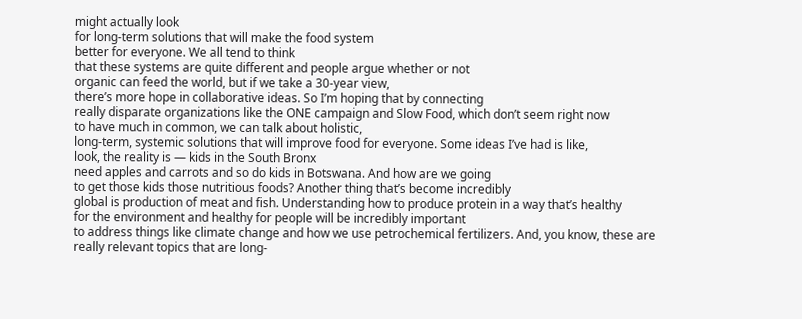might actually look
for long-term solutions that will make the food system
better for everyone. We all tend to think
that these systems are quite different and people argue whether or not
organic can feed the world, but if we take a 30-year view,
there’s more hope in collaborative ideas. So I’m hoping that by connecting
really disparate organizations like the ONE campaign and Slow Food, which don’t seem right now
to have much in common, we can talk about holistic,
long-term, systemic solutions that will improve food for everyone. Some ideas I’ve had is like,
look, the reality is — kids in the South Bronx
need apples and carrots and so do kids in Botswana. And how are we going
to get those kids those nutritious foods? Another thing that’s become incredibly
global is production of meat and fish. Understanding how to produce protein in a way that’s healthy
for the environment and healthy for people will be incredibly important
to address things like climate change and how we use petrochemical fertilizers. And, you know, these are
really relevant topics that are long-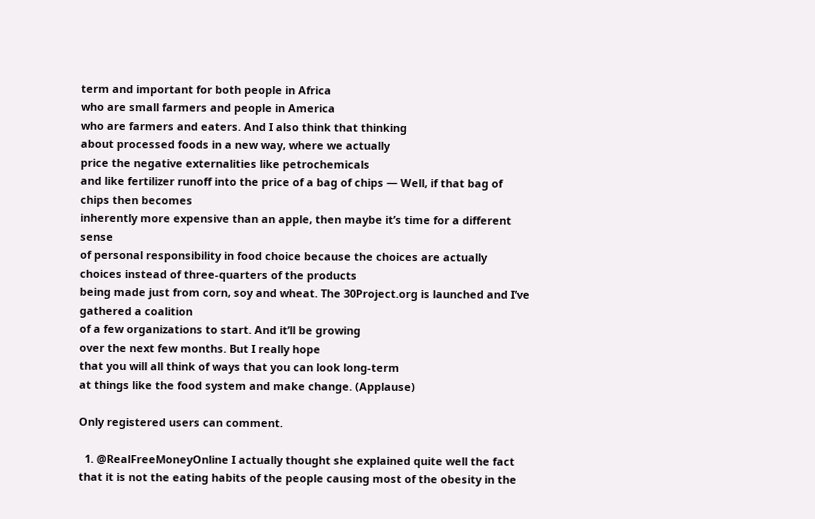term and important for both people in Africa
who are small farmers and people in America
who are farmers and eaters. And I also think that thinking
about processed foods in a new way, where we actually
price the negative externalities like petrochemicals
and like fertilizer runoff into the price of a bag of chips — Well, if that bag of chips then becomes
inherently more expensive than an apple, then maybe it’s time for a different sense
of personal responsibility in food choice because the choices are actually choices instead of three-quarters of the products
being made just from corn, soy and wheat. The 30Project.org is launched and I’ve gathered a coalition
of a few organizations to start. And it’ll be growing
over the next few months. But I really hope
that you will all think of ways that you can look long-term
at things like the food system and make change. (Applause)

Only registered users can comment.

  1. @RealFreeMoneyOnline I actually thought she explained quite well the fact that it is not the eating habits of the people causing most of the obesity in the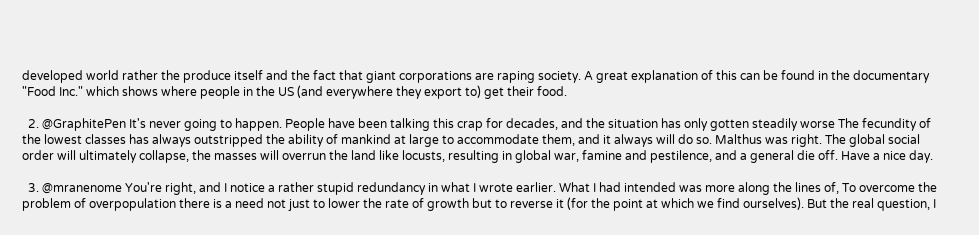developed world rather the produce itself and the fact that giant corporations are raping society. A great explanation of this can be found in the documentary "Food Inc." which shows where people in the US (and everywhere they export to) get their food.

  2. @GraphitePen It's never going to happen. People have been talking this crap for decades, and the situation has only gotten steadily worse The fecundity of the lowest classes has always outstripped the ability of mankind at large to accommodate them, and it always will do so. Malthus was right. The global social order will ultimately collapse, the masses will overrun the land like locusts, resulting in global war, famine and pestilence, and a general die off. Have a nice day.

  3. @mranenome You're right, and I notice a rather stupid redundancy in what I wrote earlier. What I had intended was more along the lines of, To overcome the problem of overpopulation there is a need not just to lower the rate of growth but to reverse it (for the point at which we find ourselves). But the real question, I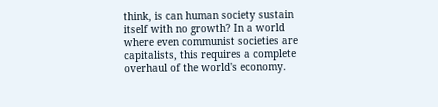think, is can human society sustain itself with no growth? In a world where even communist societies are capitalists, this requires a complete overhaul of the world's economy.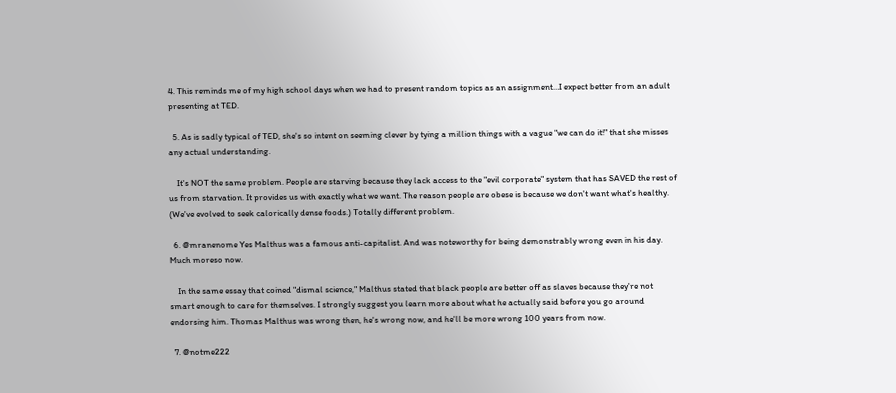4. This reminds me of my high school days when we had to present random topics as an assignment…I expect better from an adult presenting at TED.

  5. As is sadly typical of TED, she's so intent on seeming clever by tying a million things with a vague "we can do it!" that she misses any actual understanding.

    It's NOT the same problem. People are starving because they lack access to the "evil corporate" system that has SAVED the rest of us from starvation. It provides us with exactly what we want. The reason people are obese is because we don't want what's healthy. (We've evolved to seek calorically dense foods.) Totally different problem.

  6. @mranenome Yes Malthus was a famous anti-capitalist. And was noteworthy for being demonstrably wrong even in his day. Much moreso now.

    In the same essay that coined "dismal science," Malthus stated that black people are better off as slaves because they're not smart enough to care for themselves. I strongly suggest you learn more about what he actually said before you go around endorsing him. Thomas Malthus was wrong then, he's wrong now, and he'll be more wrong 100 years from now.

  7. @notme222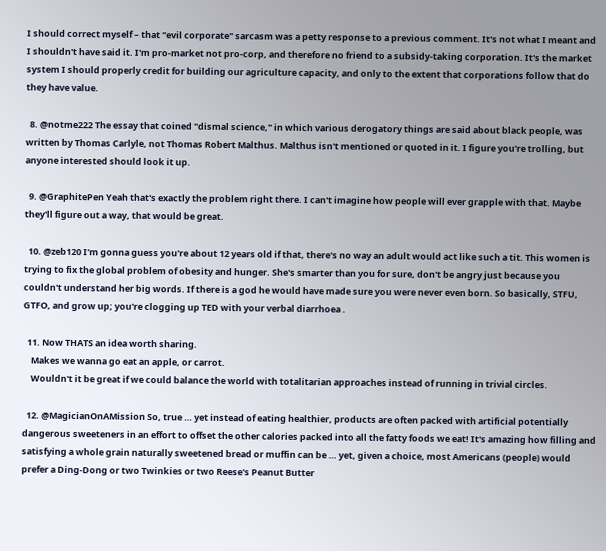I should correct myself – that "evil corporate" sarcasm was a petty response to a previous comment. It's not what I meant and I shouldn't have said it. I'm pro-market not pro-corp, and therefore no friend to a subsidy-taking corporation. It's the market system I should properly credit for building our agriculture capacity, and only to the extent that corporations follow that do they have value.

  8. @notme222 The essay that coined "dismal science," in which various derogatory things are said about black people, was written by Thomas Carlyle, not Thomas Robert Malthus. Malthus isn't mentioned or quoted in it. I figure you're trolling, but anyone interested should look it up.

  9. @GraphitePen Yeah that's exactly the problem right there. I can't imagine how people will ever grapple with that. Maybe they'll figure out a way, that would be great.

  10. @zeb120 I'm gonna guess you're about 12 years old if that, there's no way an adult would act like such a tit. This women is trying to fix the global problem of obesity and hunger. She's smarter than you for sure, don't be angry just because you couldn't understand her big words. If there is a god he would have made sure you were never even born. So basically, STFU, GTFO, and grow up; you're clogging up TED with your verbal diarrhoea .

  11. Now THATS an idea worth sharing.
    Makes we wanna go eat an apple, or carrot.
    Wouldn't it be great if we could balance the world with totalitarian approaches instead of running in trivial circles.

  12. @MagicianOnAMission So, true … yet instead of eating healthier, products are often packed with artificial potentially dangerous sweeteners in an effort to offset the other calories packed into all the fatty foods we eat! It's amazing how filling and satisfying a whole grain naturally sweetened bread or muffin can be … yet, given a choice, most Americans (people) would prefer a Ding-Dong or two Twinkies or two Reese's Peanut Butter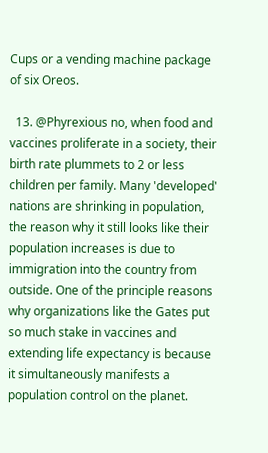Cups or a vending machine package of six Oreos.

  13. @Phyrexious no, when food and vaccines proliferate in a society, their birth rate plummets to 2 or less children per family. Many 'developed' nations are shrinking in population, the reason why it still looks like their population increases is due to immigration into the country from outside. One of the principle reasons why organizations like the Gates put so much stake in vaccines and extending life expectancy is because it simultaneously manifests a population control on the planet.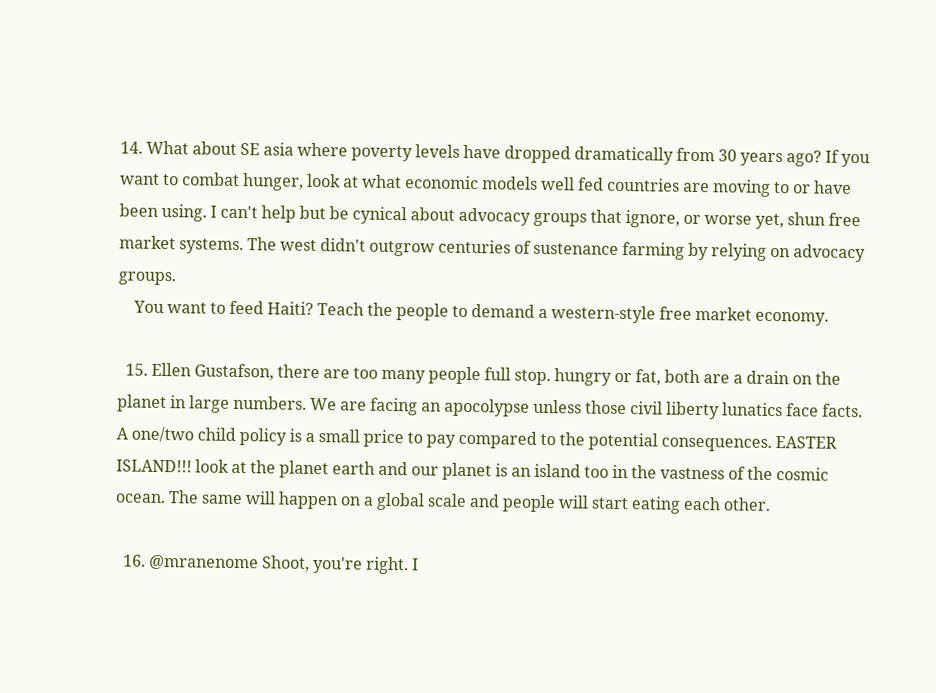14. What about SE asia where poverty levels have dropped dramatically from 30 years ago? If you want to combat hunger, look at what economic models well fed countries are moving to or have been using. I can't help but be cynical about advocacy groups that ignore, or worse yet, shun free market systems. The west didn't outgrow centuries of sustenance farming by relying on advocacy groups.
    You want to feed Haiti? Teach the people to demand a western-style free market economy.

  15. Ellen Gustafson, there are too many people full stop. hungry or fat, both are a drain on the planet in large numbers. We are facing an apocolypse unless those civil liberty lunatics face facts. A one/two child policy is a small price to pay compared to the potential consequences. EASTER ISLAND!!! look at the planet earth and our planet is an island too in the vastness of the cosmic ocean. The same will happen on a global scale and people will start eating each other.

  16. @mranenome Shoot, you're right. I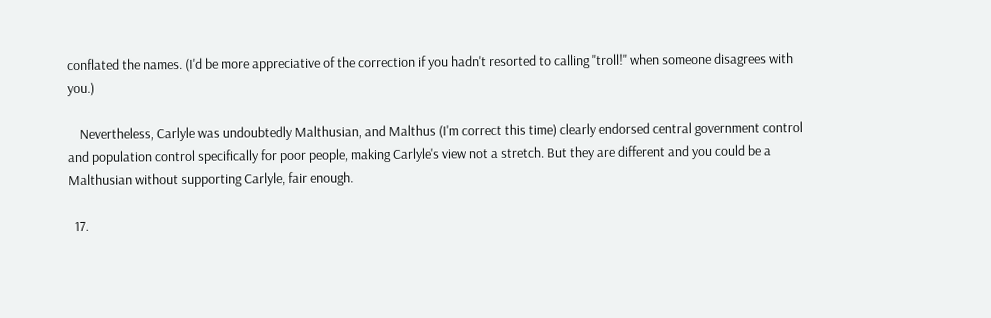conflated the names. (I'd be more appreciative of the correction if you hadn't resorted to calling "troll!" when someone disagrees with you.)

    Nevertheless, Carlyle was undoubtedly Malthusian, and Malthus (I'm correct this time) clearly endorsed central government control and population control specifically for poor people, making Carlyle's view not a stretch. But they are different and you could be a Malthusian without supporting Carlyle, fair enough.

  17.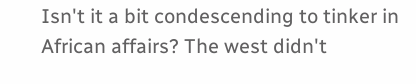Isn't it a bit condescending to tinker in African affairs? The west didn't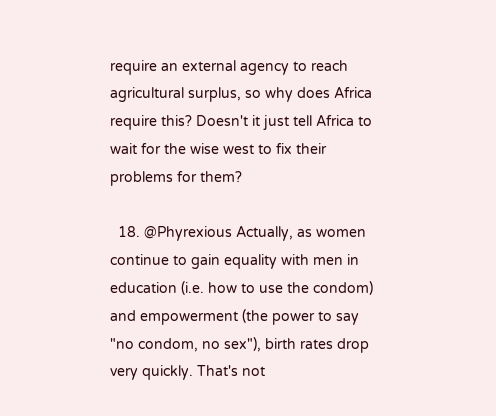require an external agency to reach agricultural surplus, so why does Africa require this? Doesn't it just tell Africa to wait for the wise west to fix their problems for them?

  18. @Phyrexious Actually, as women continue to gain equality with men in education (i.e. how to use the condom) and empowerment (the power to say "no condom, no sex"), birth rates drop very quickly. That's not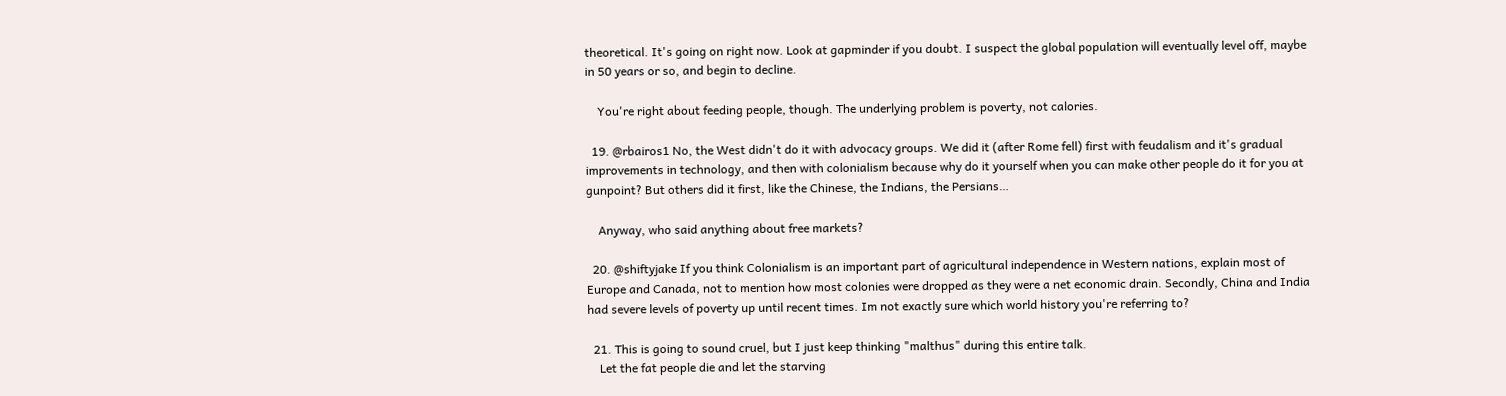theoretical. It's going on right now. Look at gapminder if you doubt. I suspect the global population will eventually level off, maybe in 50 years or so, and begin to decline.

    You're right about feeding people, though. The underlying problem is poverty, not calories.

  19. @rbairos1 No, the West didn't do it with advocacy groups. We did it (after Rome fell) first with feudalism and it's gradual improvements in technology, and then with colonialism because why do it yourself when you can make other people do it for you at gunpoint? But others did it first, like the Chinese, the Indians, the Persians…

    Anyway, who said anything about free markets?

  20. @shiftyjake If you think Colonialism is an important part of agricultural independence in Western nations, explain most of Europe and Canada, not to mention how most colonies were dropped as they were a net economic drain. Secondly, China and India had severe levels of poverty up until recent times. Im not exactly sure which world history you're referring to?

  21. This is going to sound cruel, but I just keep thinking "malthus" during this entire talk.
    Let the fat people die and let the starving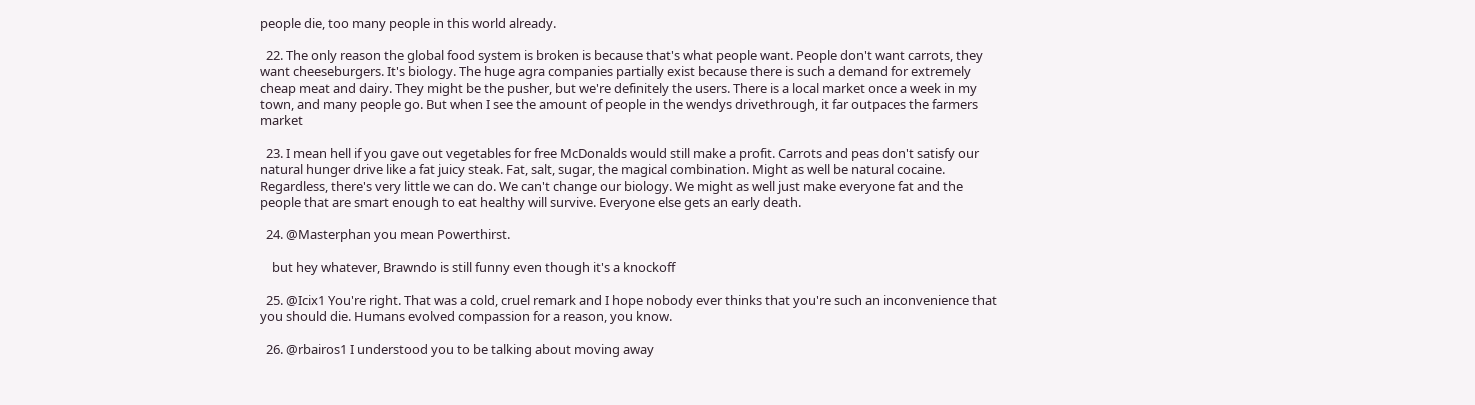people die, too many people in this world already.

  22. The only reason the global food system is broken is because that's what people want. People don't want carrots, they want cheeseburgers. It's biology. The huge agra companies partially exist because there is such a demand for extremely cheap meat and dairy. They might be the pusher, but we're definitely the users. There is a local market once a week in my town, and many people go. But when I see the amount of people in the wendys drivethrough, it far outpaces the farmers market

  23. I mean hell if you gave out vegetables for free McDonalds would still make a profit. Carrots and peas don't satisfy our natural hunger drive like a fat juicy steak. Fat, salt, sugar, the magical combination. Might as well be natural cocaine. Regardless, there's very little we can do. We can't change our biology. We might as well just make everyone fat and the people that are smart enough to eat healthy will survive. Everyone else gets an early death.

  24. @Masterphan you mean Powerthirst.

    but hey whatever, Brawndo is still funny even though it's a knockoff

  25. @Icix1 You're right. That was a cold, cruel remark and I hope nobody ever thinks that you're such an inconvenience that you should die. Humans evolved compassion for a reason, you know.

  26. @rbairos1 I understood you to be talking about moving away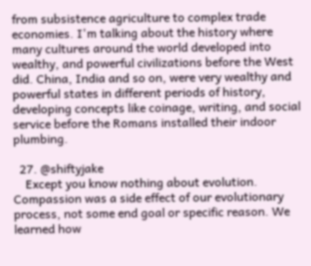from subsistence agriculture to complex trade economies. I'm talking about the history where many cultures around the world developed into wealthy, and powerful civilizations before the West did. China, India and so on, were very wealthy and powerful states in different periods of history, developing concepts like coinage, writing, and social service before the Romans installed their indoor plumbing.

  27. @shiftyjake
    Except you know nothing about evolution. Compassion was a side effect of our evolutionary process, not some end goal or specific reason. We learned how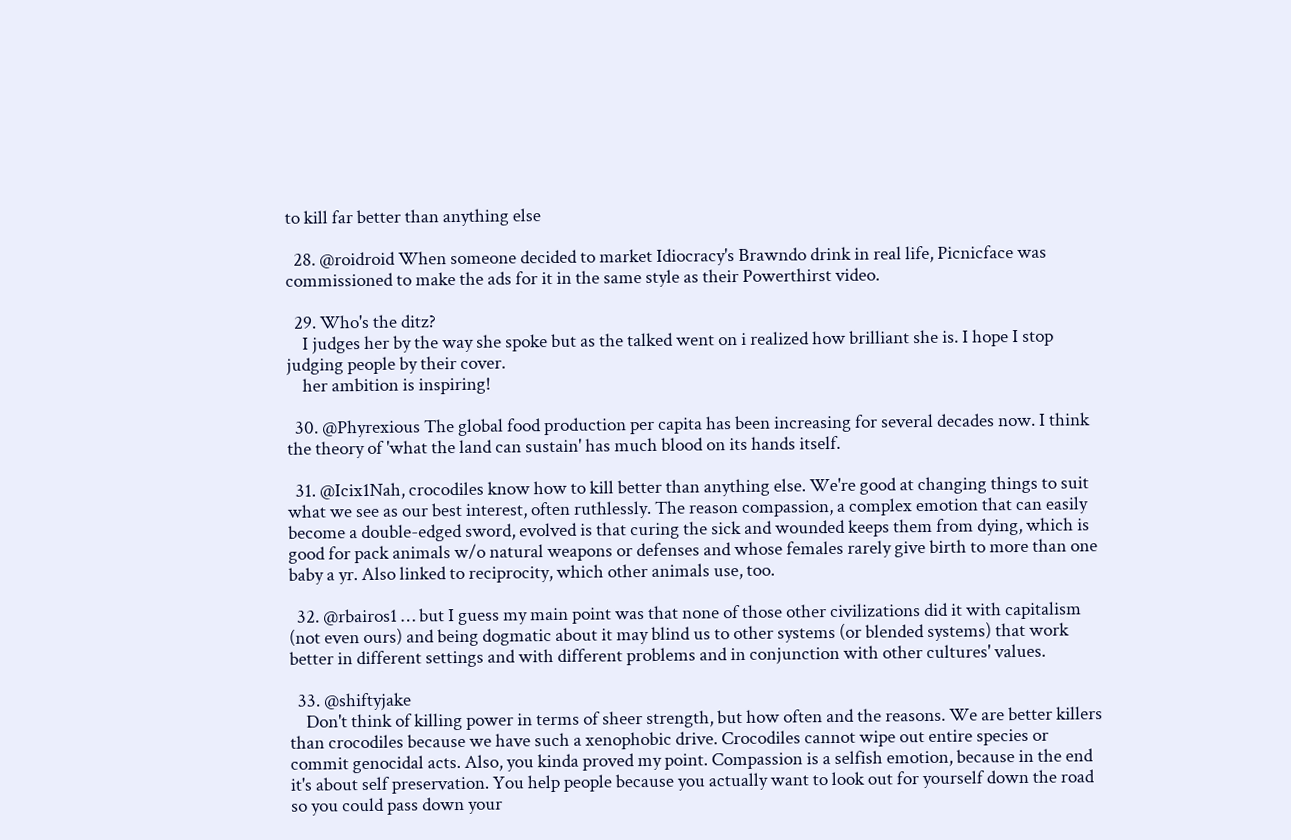to kill far better than anything else

  28. @roidroid When someone decided to market Idiocracy's Brawndo drink in real life, Picnicface was commissioned to make the ads for it in the same style as their Powerthirst video.

  29. Who's the ditz?
    I judges her by the way she spoke but as the talked went on i realized how brilliant she is. I hope I stop judging people by their cover.
    her ambition is inspiring!

  30. @Phyrexious The global food production per capita has been increasing for several decades now. I think the theory of 'what the land can sustain' has much blood on its hands itself.

  31. @Icix1Nah, crocodiles know how to kill better than anything else. We're good at changing things to suit what we see as our best interest, often ruthlessly. The reason compassion, a complex emotion that can easily become a double-edged sword, evolved is that curing the sick and wounded keeps them from dying, which is good for pack animals w/o natural weapons or defenses and whose females rarely give birth to more than one baby a yr. Also linked to reciprocity, which other animals use, too.

  32. @rbairos1 … but I guess my main point was that none of those other civilizations did it with capitalism (not even ours) and being dogmatic about it may blind us to other systems (or blended systems) that work better in different settings and with different problems and in conjunction with other cultures' values.

  33. @shiftyjake
    Don't think of killing power in terms of sheer strength, but how often and the reasons. We are better killers than crocodiles because we have such a xenophobic drive. Crocodiles cannot wipe out entire species or commit genocidal acts. Also, you kinda proved my point. Compassion is a selfish emotion, because in the end it's about self preservation. You help people because you actually want to look out for yourself down the road so you could pass down your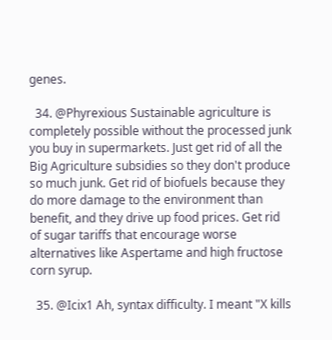genes.

  34. @Phyrexious Sustainable agriculture is completely possible without the processed junk you buy in supermarkets. Just get rid of all the Big Agriculture subsidies so they don't produce so much junk. Get rid of biofuels because they do more damage to the environment than benefit, and they drive up food prices. Get rid of sugar tariffs that encourage worse alternatives like Aspertame and high fructose corn syrup.

  35. @Icix1 Ah, syntax difficulty. I meant "X kills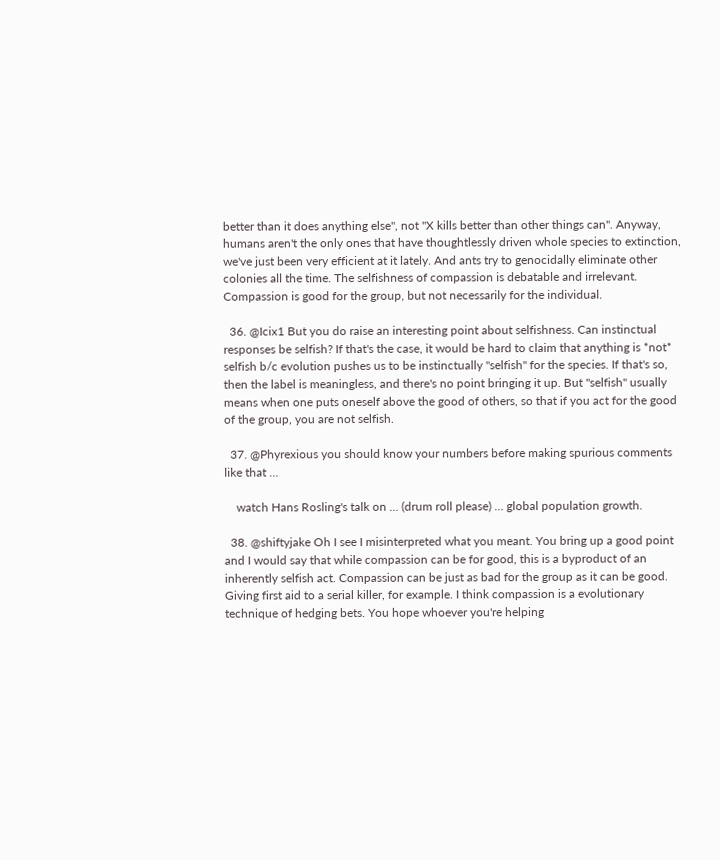better than it does anything else", not "X kills better than other things can". Anyway, humans aren't the only ones that have thoughtlessly driven whole species to extinction, we've just been very efficient at it lately. And ants try to genocidally eliminate other colonies all the time. The selfishness of compassion is debatable and irrelevant. Compassion is good for the group, but not necessarily for the individual.

  36. @Icix1 But you do raise an interesting point about selfishness. Can instinctual responses be selfish? If that's the case, it would be hard to claim that anything is *not* selfish b/c evolution pushes us to be instinctually "selfish" for the species. If that's so, then the label is meaningless, and there's no point bringing it up. But "selfish" usually means when one puts oneself above the good of others, so that if you act for the good of the group, you are not selfish.

  37. @Phyrexious you should know your numbers before making spurious comments like that …

    watch Hans Rosling's talk on … (drum roll please) … global population growth.

  38. @shiftyjake Oh I see I misinterpreted what you meant. You bring up a good point and I would say that while compassion can be for good, this is a byproduct of an inherently selfish act. Compassion can be just as bad for the group as it can be good. Giving first aid to a serial killer, for example. I think compassion is a evolutionary technique of hedging bets. You hope whoever you're helping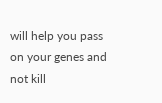will help you pass on your genes and not kill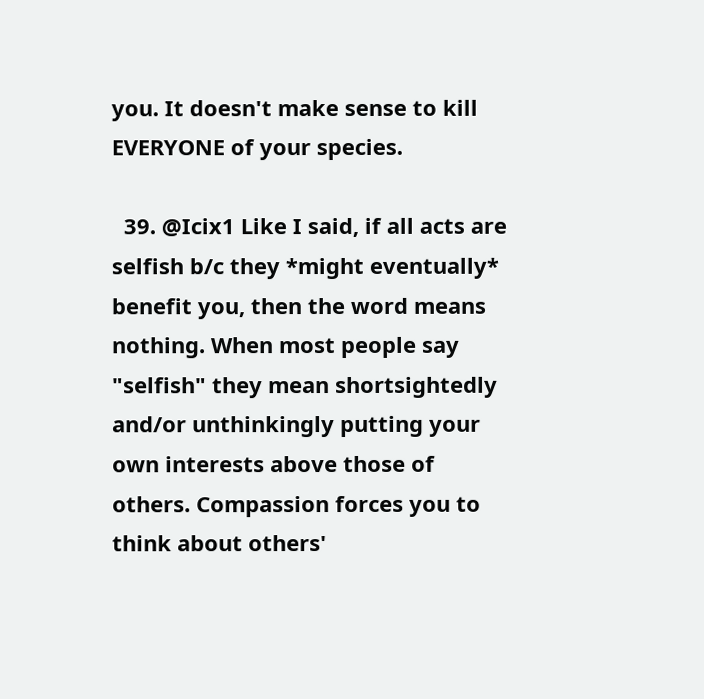you. It doesn't make sense to kill EVERYONE of your species.

  39. @Icix1 Like I said, if all acts are selfish b/c they *might eventually* benefit you, then the word means nothing. When most people say "selfish" they mean shortsightedly and/or unthinkingly putting your own interests above those of others. Compassion forces you to think about others'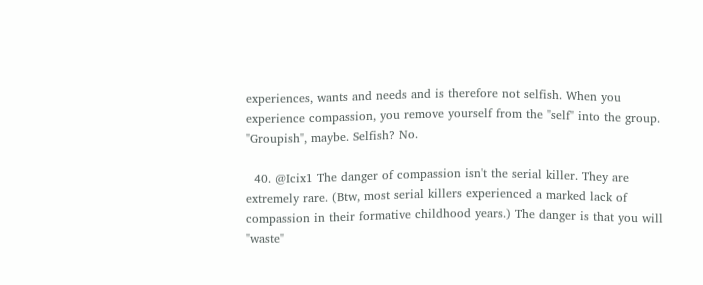experiences, wants and needs and is therefore not selfish. When you experience compassion, you remove yourself from the "self" into the group. "Groupish", maybe. Selfish? No.

  40. @Icix1 The danger of compassion isn't the serial killer. They are extremely rare. (Btw, most serial killers experienced a marked lack of compassion in their formative childhood years.) The danger is that you will "waste"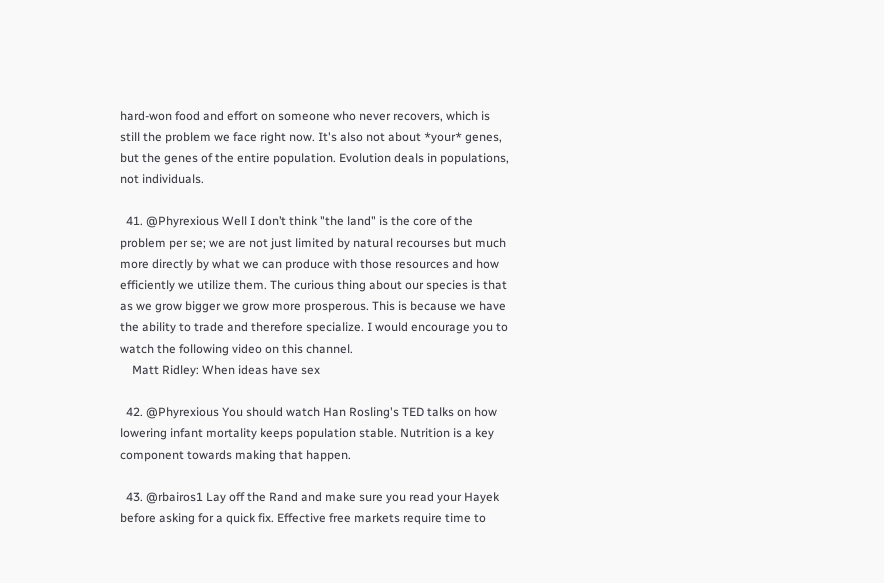hard-won food and effort on someone who never recovers, which is still the problem we face right now. It's also not about *your* genes, but the genes of the entire population. Evolution deals in populations, not individuals.

  41. @Phyrexious Well I don’t think "the land" is the core of the problem per se; we are not just limited by natural recourses but much more directly by what we can produce with those resources and how efficiently we utilize them. The curious thing about our species is that as we grow bigger we grow more prosperous. This is because we have the ability to trade and therefore specialize. I would encourage you to watch the following video on this channel.
    Matt Ridley: When ideas have sex

  42. @Phyrexious You should watch Han Rosling's TED talks on how lowering infant mortality keeps population stable. Nutrition is a key component towards making that happen.

  43. @rbairos1 Lay off the Rand and make sure you read your Hayek before asking for a quick fix. Effective free markets require time to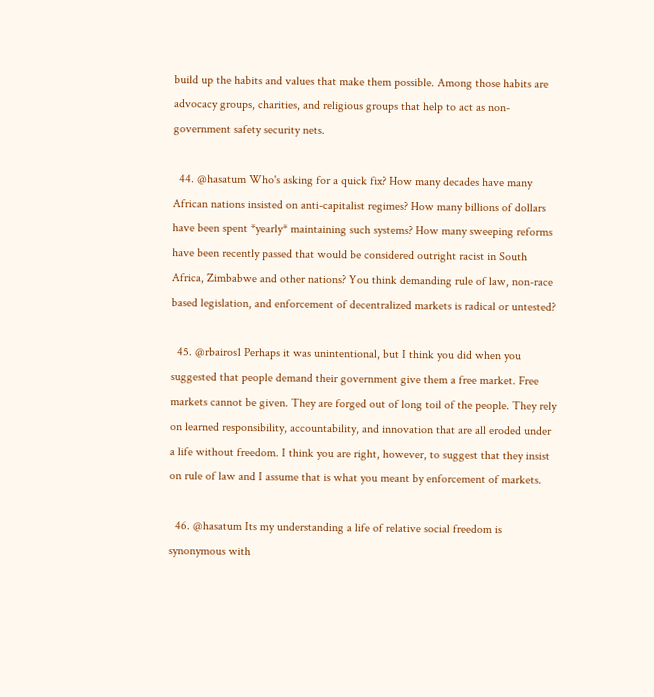build up the habits and values that make them possible. Among those habits are advocacy groups, charities, and religious groups that help to act as non-government safety security nets.

  44. @hasatum Who's asking for a quick fix? How many decades have many African nations insisted on anti-capitalist regimes? How many billions of dollars have been spent *yearly* maintaining such systems? How many sweeping reforms have been recently passed that would be considered outright racist in South Africa, Zimbabwe and other nations? You think demanding rule of law, non-race based legislation, and enforcement of decentralized markets is radical or untested?

  45. @rbairos1 Perhaps it was unintentional, but I think you did when you suggested that people demand their government give them a free market. Free markets cannot be given. They are forged out of long toil of the people. They rely on learned responsibility, accountability, and innovation that are all eroded under a life without freedom. I think you are right, however, to suggest that they insist on rule of law and I assume that is what you meant by enforcement of markets.

  46. @hasatum Its my understanding a life of relative social freedom is synonymous with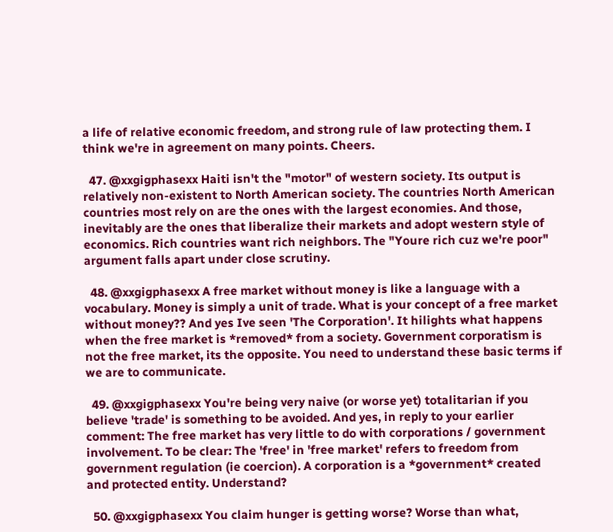a life of relative economic freedom, and strong rule of law protecting them. I think we're in agreement on many points. Cheers.

  47. @xxgigphasexx Haiti isn't the "motor" of western society. Its output is relatively non-existent to North American society. The countries North American countries most rely on are the ones with the largest economies. And those, inevitably are the ones that liberalize their markets and adopt western style of economics. Rich countries want rich neighbors. The "Youre rich cuz we're poor" argument falls apart under close scrutiny.

  48. @xxgigphasexx A free market without money is like a language with a vocabulary. Money is simply a unit of trade. What is your concept of a free market without money?? And yes Ive seen 'The Corporation'. It hilights what happens when the free market is *removed* from a society. Government corporatism is not the free market, its the opposite. You need to understand these basic terms if we are to communicate.

  49. @xxgigphasexx You're being very naive (or worse yet) totalitarian if you believe 'trade' is something to be avoided. And yes, in reply to your earlier comment: The free market has very little to do with corporations / government involvement. To be clear: The 'free' in 'free market' refers to freedom from government regulation (ie coercion). A corporation is a *government* created and protected entity. Understand?

  50. @xxgigphasexx You claim hunger is getting worse? Worse than what,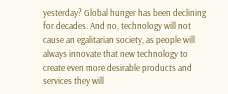yesterday? Global hunger has been declining for decades. And no, technology will not cause an egalitarian society, as people will always innovate that new technology to create even more desirable products and services they will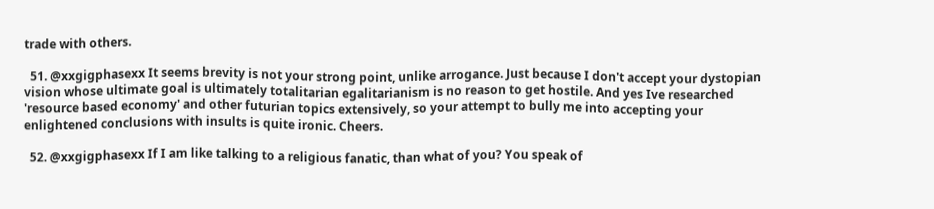trade with others.

  51. @xxgigphasexx It seems brevity is not your strong point, unlike arrogance. Just because I don't accept your dystopian vision whose ultimate goal is ultimately totalitarian egalitarianism is no reason to get hostile. And yes Ive researched 'resource based economy' and other futurian topics extensively, so your attempt to bully me into accepting your enlightened conclusions with insults is quite ironic. Cheers.

  52. @xxgigphasexx If I am like talking to a religious fanatic, than what of you? You speak of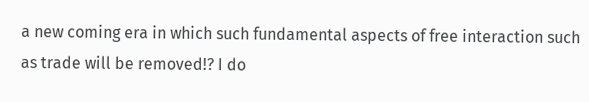a new coming era in which such fundamental aspects of free interaction such as trade will be removed!? I do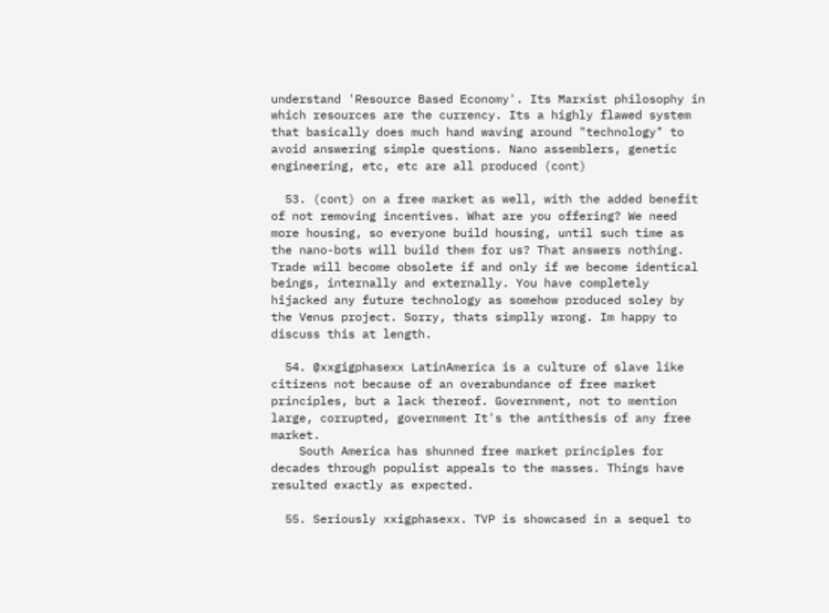understand 'Resource Based Economy'. Its Marxist philosophy in which resources are the currency. Its a highly flawed system that basically does much hand waving around "technology" to avoid answering simple questions. Nano assemblers, genetic engineering, etc, etc are all produced (cont)

  53. (cont) on a free market as well, with the added benefit of not removing incentives. What are you offering? We need more housing, so everyone build housing, until such time as the nano-bots will build them for us? That answers nothing. Trade will become obsolete if and only if we become identical beings, internally and externally. You have completely hijacked any future technology as somehow produced soley by the Venus project. Sorry, thats simplly wrong. Im happy to discuss this at length.

  54. @xxgigphasexx LatinAmerica is a culture of slave like citizens not because of an overabundance of free market principles, but a lack thereof. Government, not to mention large, corrupted, government It's the antithesis of any free market.
    South America has shunned free market principles for decades through populist appeals to the masses. Things have resulted exactly as expected.

  55. Seriously xxigphasexx. TVP is showcased in a sequel to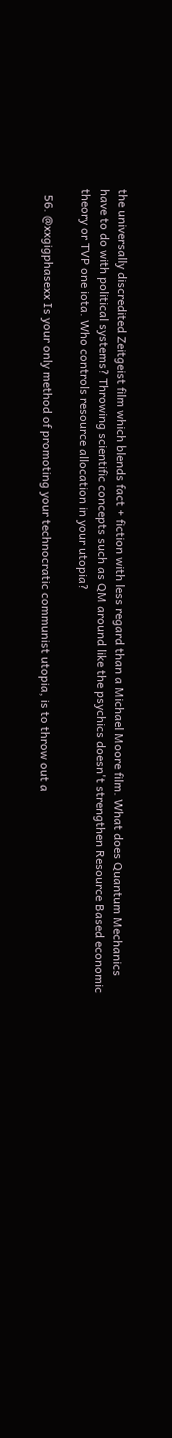the universally discredited Zeitgeist film which blends fact + fiction with less regard than a Michael Moore film. What does Quantum Mechanics have to do with political systems? Throwing scientific concepts such as QM around like the psychics doesn't strengthen Resource Based economic theory or TVP one iota. Who controls resource allocation in your utopia?

  56. @xxgigphasexx Is your only method of promoting your technocratic communist utopia, is to throw out a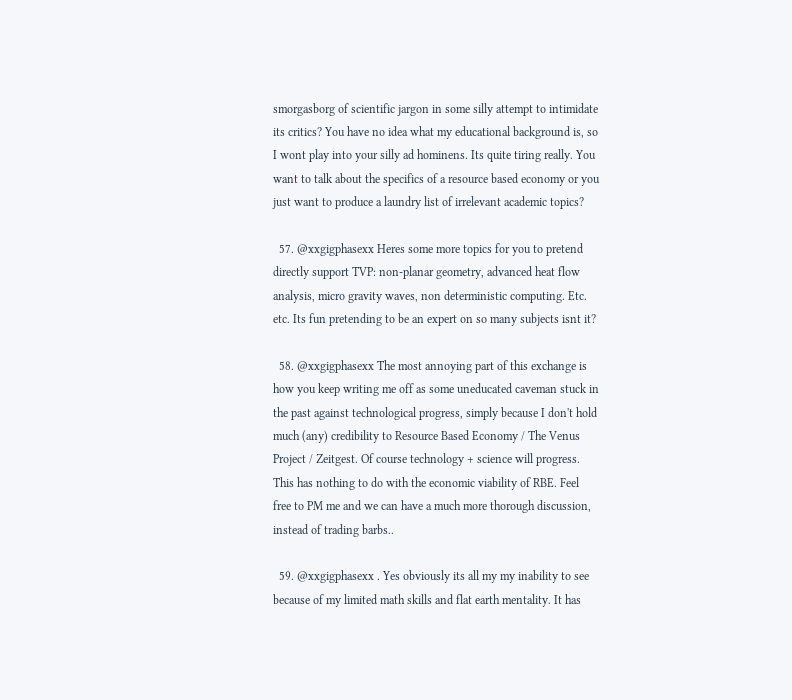smorgasborg of scientific jargon in some silly attempt to intimidate its critics? You have no idea what my educational background is, so I wont play into your silly ad hominens. Its quite tiring really. You want to talk about the specifics of a resource based economy or you just want to produce a laundry list of irrelevant academic topics?

  57. @xxgigphasexx Heres some more topics for you to pretend directly support TVP: non-planar geometry, advanced heat flow analysis, micro gravity waves, non deterministic computing. Etc. etc. Its fun pretending to be an expert on so many subjects isnt it?

  58. @xxgigphasexx The most annoying part of this exchange is how you keep writing me off as some uneducated caveman stuck in the past against technological progress, simply because I don't hold much (any) credibility to Resource Based Economy / The Venus Project / Zeitgest. Of course technology + science will progress. This has nothing to do with the economic viability of RBE. Feel free to PM me and we can have a much more thorough discussion, instead of trading barbs..

  59. @xxgigphasexx . Yes obviously its all my my inability to see because of my limited math skills and flat earth mentality. It has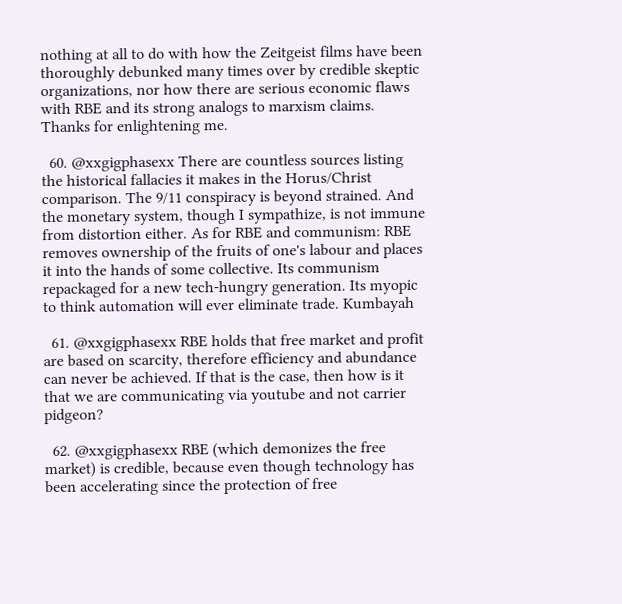nothing at all to do with how the Zeitgeist films have been thoroughly debunked many times over by credible skeptic organizations, nor how there are serious economic flaws with RBE and its strong analogs to marxism claims. Thanks for enlightening me.

  60. @xxgigphasexx There are countless sources listing the historical fallacies it makes in the Horus/Christ comparison. The 9/11 conspiracy is beyond strained. And the monetary system, though I sympathize, is not immune from distortion either. As for RBE and communism: RBE removes ownership of the fruits of one's labour and places it into the hands of some collective. Its communism repackaged for a new tech-hungry generation. Its myopic to think automation will ever eliminate trade. Kumbayah

  61. @xxgigphasexx RBE holds that free market and profit are based on scarcity, therefore efficiency and abundance can never be achieved. If that is the case, then how is it that we are communicating via youtube and not carrier pidgeon?

  62. @xxgigphasexx RBE (which demonizes the free market) is credible, because even though technology has been accelerating since the protection of free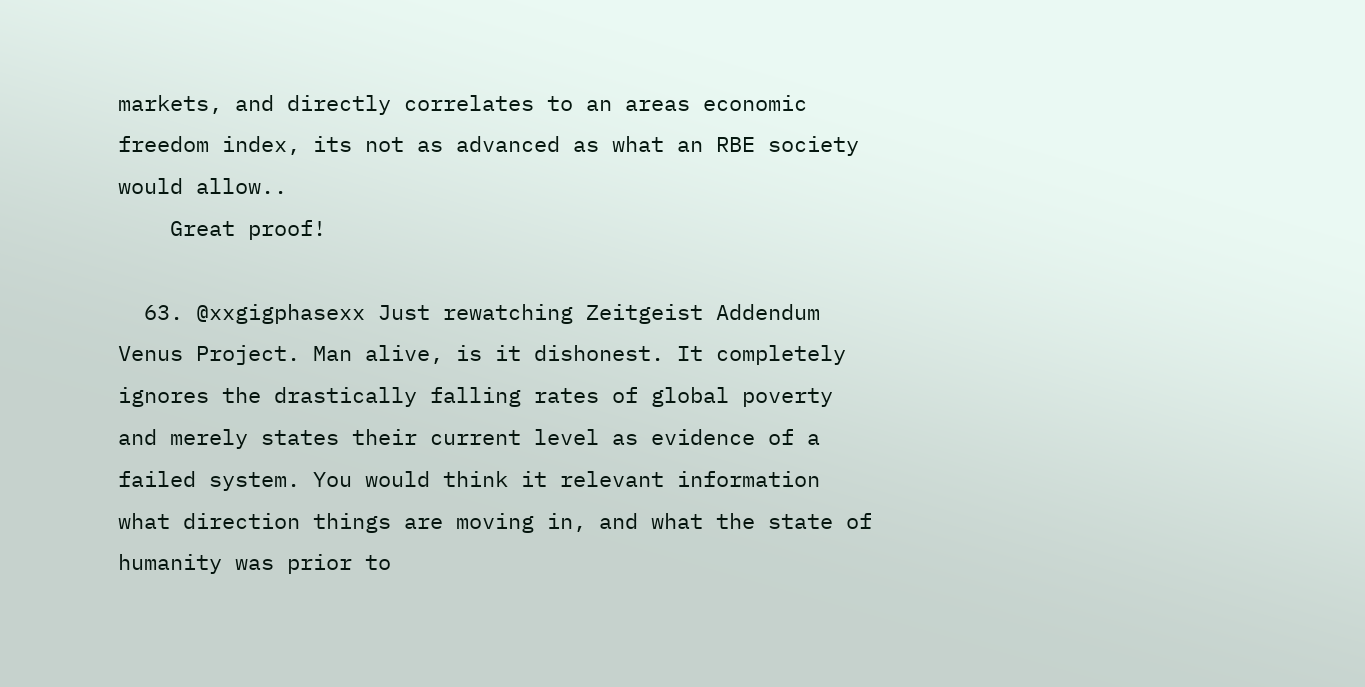markets, and directly correlates to an areas economic freedom index, its not as advanced as what an RBE society would allow..
    Great proof!

  63. @xxgigphasexx Just rewatching Zeitgeist Addendum Venus Project. Man alive, is it dishonest. It completely ignores the drastically falling rates of global poverty and merely states their current level as evidence of a failed system. You would think it relevant information what direction things are moving in, and what the state of humanity was prior to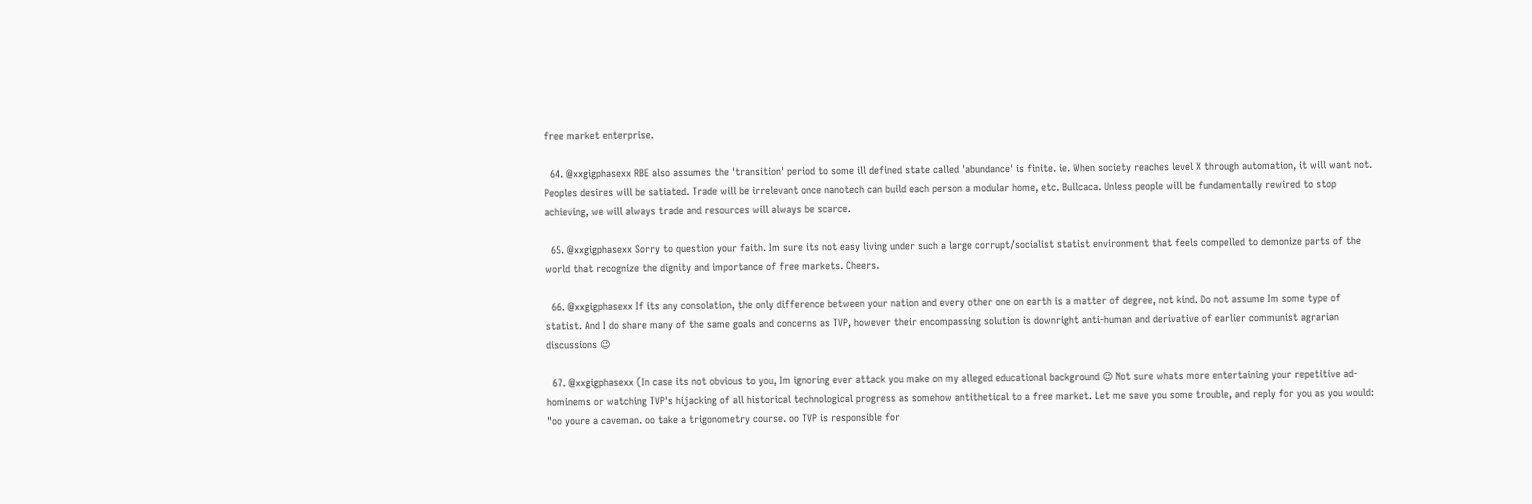free market enterprise.

  64. @xxgigphasexx RBE also assumes the 'transition' period to some ill defined state called 'abundance' is finite. ie. When society reaches level X through automation, it will want not. Peoples desires will be satiated. Trade will be irrelevant once nanotech can build each person a modular home, etc. Bullcaca. Unless people will be fundamentally rewired to stop achieving, we will always trade and resources will always be scarce.

  65. @xxgigphasexx Sorry to question your faith. Im sure its not easy living under such a large corrupt/socialist statist environment that feels compelled to demonize parts of the world that recognize the dignity and importance of free markets. Cheers.

  66. @xxgigphasexx If its any consolation, the only difference between your nation and every other one on earth is a matter of degree, not kind. Do not assume Im some type of statist. And I do share many of the same goals and concerns as TVP, however their encompassing solution is downright anti-human and derivative of earlier communist agrarian discussions 😉

  67. @xxgigphasexx (In case its not obvious to you, Im ignoring ever attack you make on my alleged educational background 😉 Not sure whats more entertaining your repetitive ad-hominems or watching TVP's hijacking of all historical technological progress as somehow antithetical to a free market. Let me save you some trouble, and reply for you as you would: "oo youre a caveman. oo take a trigonometry course. oo TVP is responsible for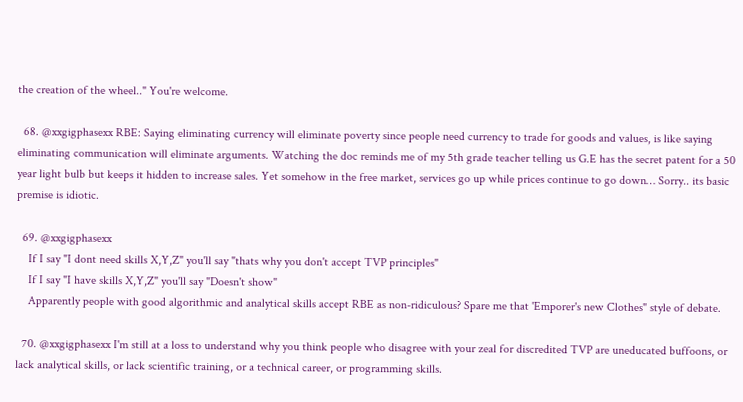the creation of the wheel.." You're welcome.

  68. @xxgigphasexx RBE: Saying eliminating currency will eliminate poverty since people need currency to trade for goods and values, is like saying eliminating communication will eliminate arguments. Watching the doc reminds me of my 5th grade teacher telling us G.E has the secret patent for a 50 year light bulb but keeps it hidden to increase sales. Yet somehow in the free market, services go up while prices continue to go down… Sorry.. its basic premise is idiotic.

  69. @xxgigphasexx
    If I say "I dont need skills X,Y,Z" you'll say "thats why you don't accept TVP principles"
    If I say "I have skills X,Y,Z" you'll say "Doesn't show"
    Apparently people with good algorithmic and analytical skills accept RBE as non-ridiculous? Spare me that 'Emporer's new Clothes" style of debate.

  70. @xxgigphasexx I'm still at a loss to understand why you think people who disagree with your zeal for discredited TVP are uneducated buffoons, or lack analytical skills, or lack scientific training, or a technical career, or programming skills.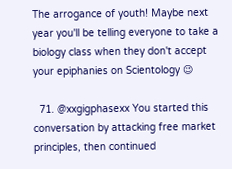The arrogance of youth! Maybe next year you'll be telling everyone to take a biology class when they don't accept your epiphanies on Scientology 😉

  71. @xxgigphasexx You started this conversation by attacking free market principles, then continued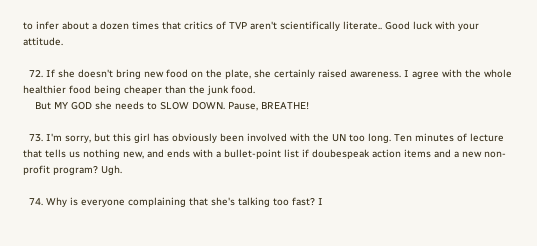to infer about a dozen times that critics of TVP aren't scientifically literate.. Good luck with your attitude.

  72. If she doesn't bring new food on the plate, she certainly raised awareness. I agree with the whole healthier food being cheaper than the junk food.
    But MY GOD she needs to SLOW DOWN. Pause, BREATHE!

  73. I'm sorry, but this girl has obviously been involved with the UN too long. Ten minutes of lecture that tells us nothing new, and ends with a bullet-point list if doubespeak action items and a new non-profit program? Ugh.

  74. Why is everyone complaining that she's talking too fast? I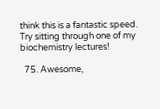think this is a fantastic speed. Try sitting through one of my biochemistry lectures!

  75. Awesome,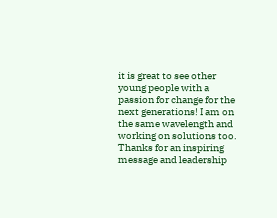it is great to see other young people with a passion for change for the next generations! I am on the same wavelength and working on solutions too. Thanks for an inspiring message and leadership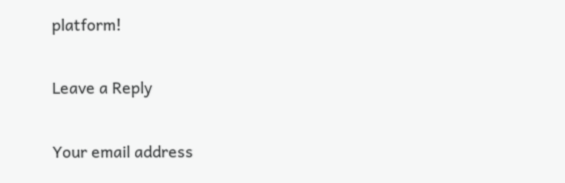platform!

Leave a Reply

Your email address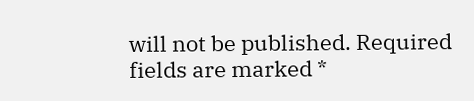will not be published. Required fields are marked *